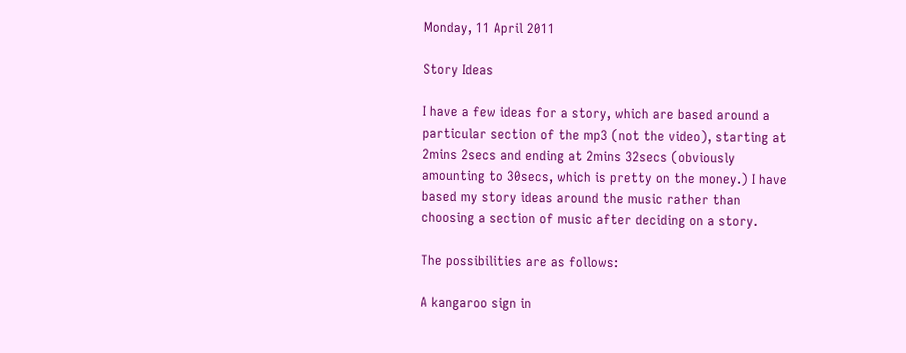Monday, 11 April 2011

Story Ideas

I have a few ideas for a story, which are based around a particular section of the mp3 (not the video), starting at 2mins 2secs and ending at 2mins 32secs (obviously amounting to 30secs, which is pretty on the money.) I have based my story ideas around the music rather than choosing a section of music after deciding on a story.

The possibilities are as follows:

A kangaroo sign in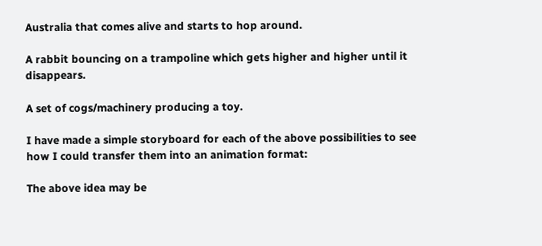Australia that comes alive and starts to hop around.

A rabbit bouncing on a trampoline which gets higher and higher until it disappears.

A set of cogs/machinery producing a toy.

I have made a simple storyboard for each of the above possibilities to see how I could transfer them into an animation format:

The above idea may be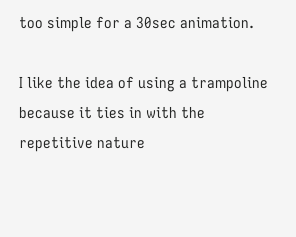too simple for a 30sec animation.

I like the idea of using a trampoline because it ties in with the repetitive nature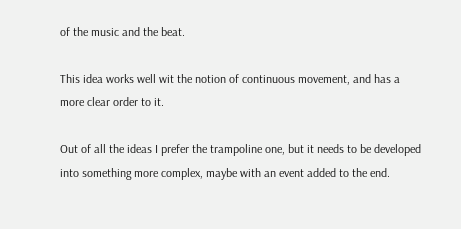of the music and the beat.

This idea works well wit the notion of continuous movement, and has a more clear order to it.

Out of all the ideas I prefer the trampoline one, but it needs to be developed into something more complex, maybe with an event added to the end.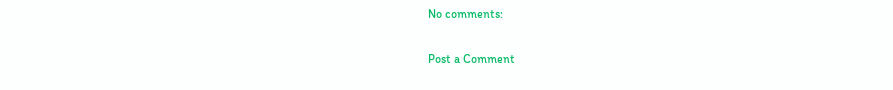No comments:

Post a Comment